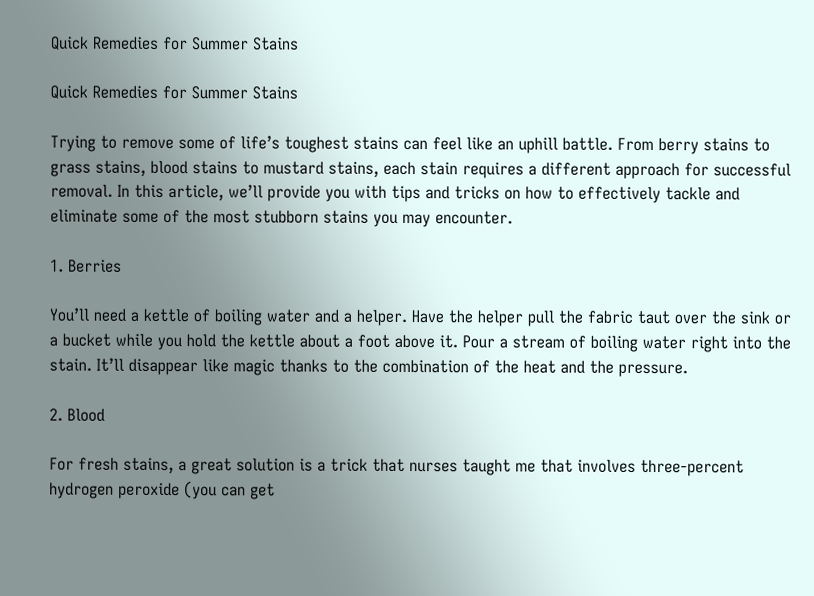Quick Remedies for Summer Stains

Quick Remedies for Summer Stains

Trying to remove some of life’s toughest stains can feel like an uphill battle. From berry stains to grass stains, blood stains to mustard stains, each stain requires a different approach for successful removal. In this article, we’ll provide you with tips and tricks on how to effectively tackle and eliminate some of the most stubborn stains you may encounter.

1. Berries

You’ll need a kettle of boiling water and a helper. Have the helper pull the fabric taut over the sink or a bucket while you hold the kettle about a foot above it. Pour a stream of boiling water right into the stain. It’ll disappear like magic thanks to the combination of the heat and the pressure.

2. Blood

For fresh stains, a great solution is a trick that nurses taught me that involves three-percent hydrogen peroxide (you can get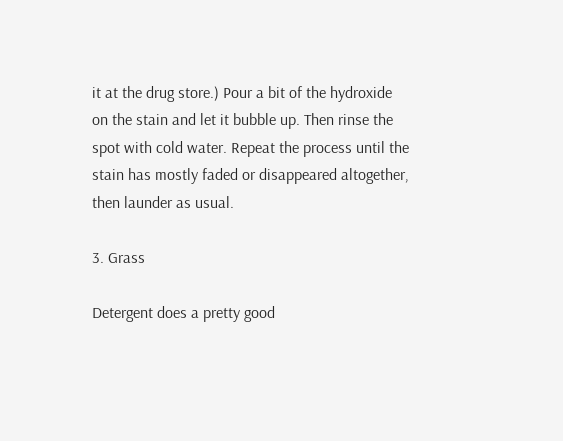it at the drug store.) Pour a bit of the hydroxide on the stain and let it bubble up. Then rinse the spot with cold water. Repeat the process until the stain has mostly faded or disappeared altogether, then launder as usual.

3. Grass

Detergent does a pretty good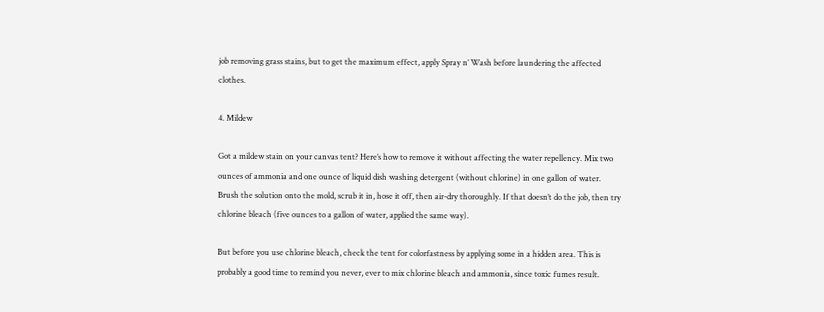job removing grass stains, but to get the maximum effect, apply Spray n’ Wash before laundering the affected clothes.

4. Mildew

Got a mildew stain on your canvas tent? Here’s how to remove it without affecting the water repellency. Mix two ounces of ammonia and one ounce of liquid dish washing detergent (without chlorine) in one gallon of water. Brush the solution onto the mold, scrub it in, hose it off, then air-dry thoroughly. If that doesn’t do the job, then try chlorine bleach (five ounces to a gallon of water, applied the same way).

But before you use chlorine bleach, check the tent for colorfastness by applying some in a hidden area. This is probably a good time to remind you never, ever to mix chlorine bleach and ammonia, since toxic fumes result.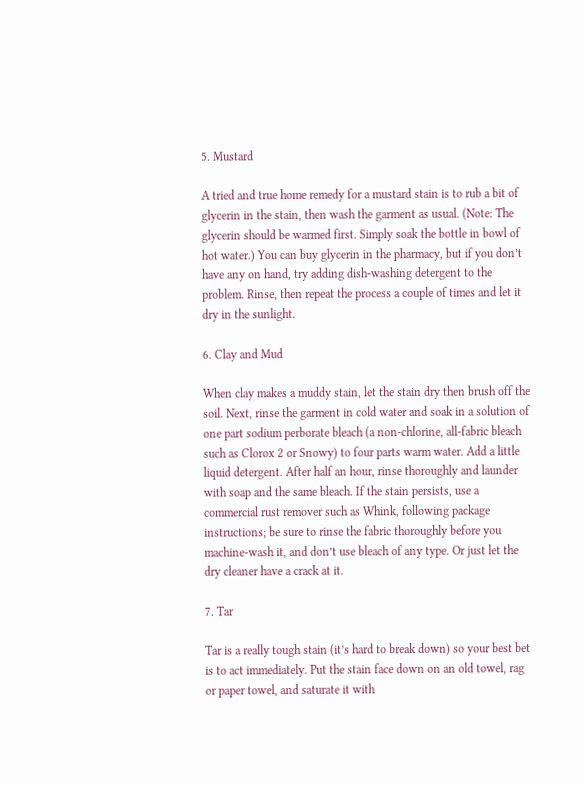5. Mustard

A tried and true home remedy for a mustard stain is to rub a bit of glycerin in the stain, then wash the garment as usual. (Note: The glycerin should be warmed first. Simply soak the bottle in bowl of hot water.) You can buy glycerin in the pharmacy, but if you don’t have any on hand, try adding dish-washing detergent to the problem. Rinse, then repeat the process a couple of times and let it dry in the sunlight.

6. Clay and Mud

When clay makes a muddy stain, let the stain dry then brush off the soil. Next, rinse the garment in cold water and soak in a solution of one part sodium perborate bleach (a non-chlorine, all-fabric bleach such as Clorox 2 or Snowy) to four parts warm water. Add a little liquid detergent. After half an hour, rinse thoroughly and launder with soap and the same bleach. If the stain persists, use a commercial rust remover such as Whink, following package instructions; be sure to rinse the fabric thoroughly before you machine-wash it, and don’t use bleach of any type. Or just let the dry cleaner have a crack at it.

7. Tar

Tar is a really tough stain (it’s hard to break down) so your best bet is to act immediately. Put the stain face down on an old towel, rag or paper towel, and saturate it with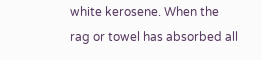white kerosene. When the rag or towel has absorbed all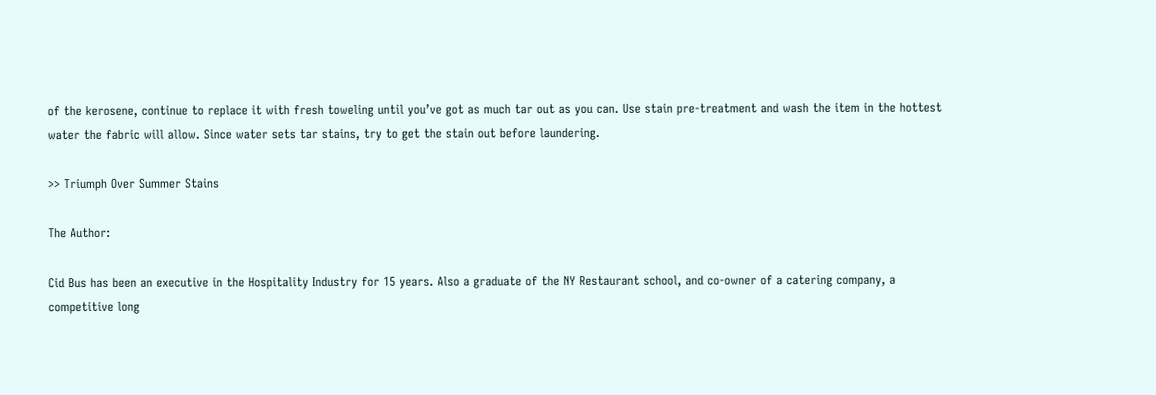of the kerosene, continue to replace it with fresh toweling until you’ve got as much tar out as you can. Use stain pre-treatment and wash the item in the hottest water the fabric will allow. Since water sets tar stains, try to get the stain out before laundering.

>> Triumph Over Summer Stains

The Author:

Cid Bus has been an executive in the Hospitality Industry for 15 years. Also a graduate of the NY Restaurant school, and co-owner of a catering company, a competitive long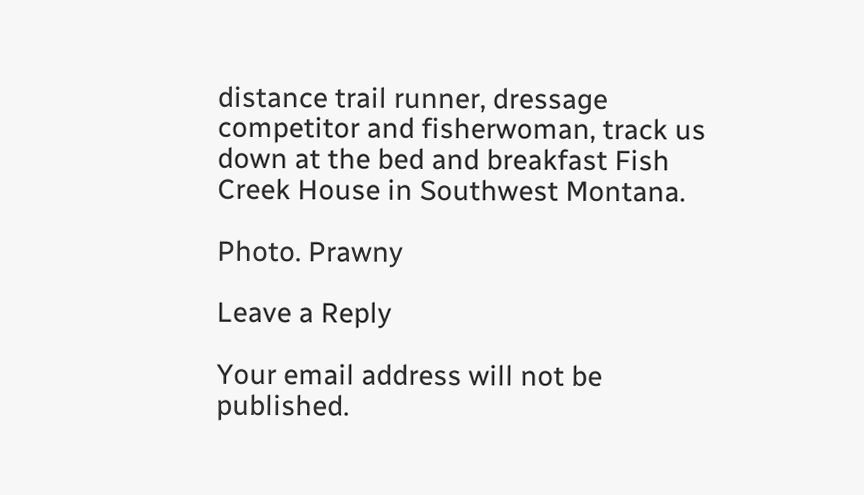distance trail runner, dressage competitor and fisherwoman, track us down at the bed and breakfast Fish Creek House in Southwest Montana.

Photo. Prawny

Leave a Reply

Your email address will not be published.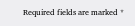Required fields are marked *